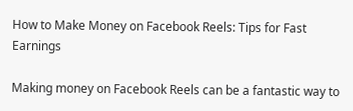How to Make Money on Facebook Reels: Tips for Fast Earnings

Making money on Facebook Reels can be a fantastic way to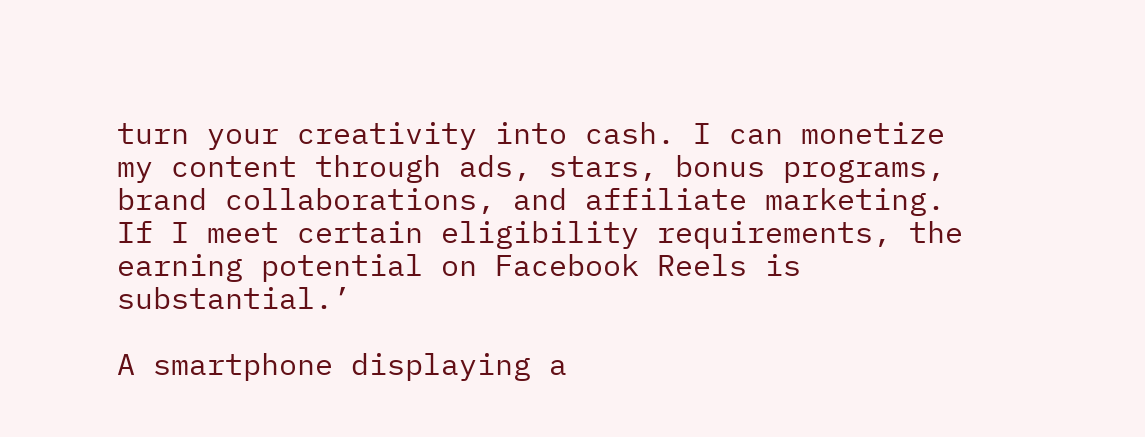turn your creativity into cash. I can monetize my content through ads, stars, bonus programs, brand collaborations, and affiliate marketing. If I meet certain eligibility requirements, the earning potential on Facebook Reels is substantial.’

A smartphone displaying a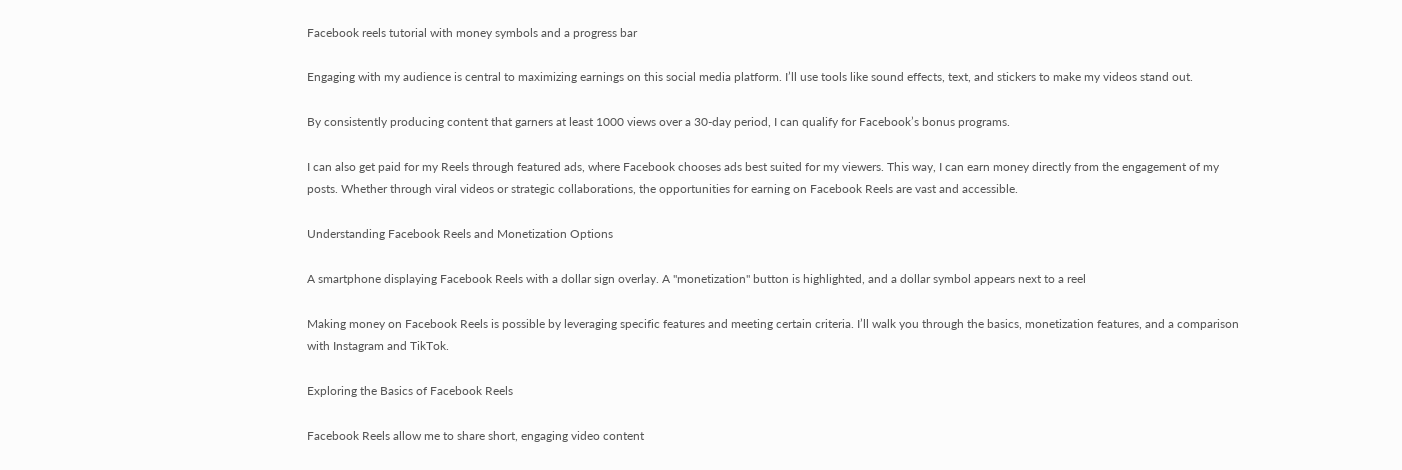Facebook reels tutorial with money symbols and a progress bar

Engaging with my audience is central to maximizing earnings on this social media platform. I’ll use tools like sound effects, text, and stickers to make my videos stand out.

By consistently producing content that garners at least 1000 views over a 30-day period, I can qualify for Facebook’s bonus programs.

I can also get paid for my Reels through featured ads, where Facebook chooses ads best suited for my viewers. This way, I can earn money directly from the engagement of my posts. Whether through viral videos or strategic collaborations, the opportunities for earning on Facebook Reels are vast and accessible.

Understanding Facebook Reels and Monetization Options

A smartphone displaying Facebook Reels with a dollar sign overlay. A "monetization" button is highlighted, and a dollar symbol appears next to a reel

Making money on Facebook Reels is possible by leveraging specific features and meeting certain criteria. I’ll walk you through the basics, monetization features, and a comparison with Instagram and TikTok.

Exploring the Basics of Facebook Reels

Facebook Reels allow me to share short, engaging video content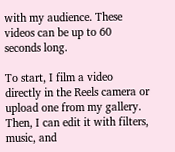with my audience. These videos can be up to 60 seconds long.

To start, I film a video directly in the Reels camera or upload one from my gallery. Then, I can edit it with filters, music, and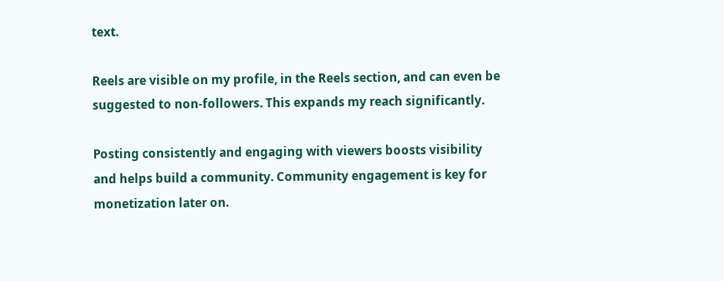text.

Reels are visible on my profile, in the Reels section, and can even be suggested to non-followers. This expands my reach significantly.

Posting consistently and engaging with viewers boosts visibility and helps build a community. Community engagement is key for monetization later on.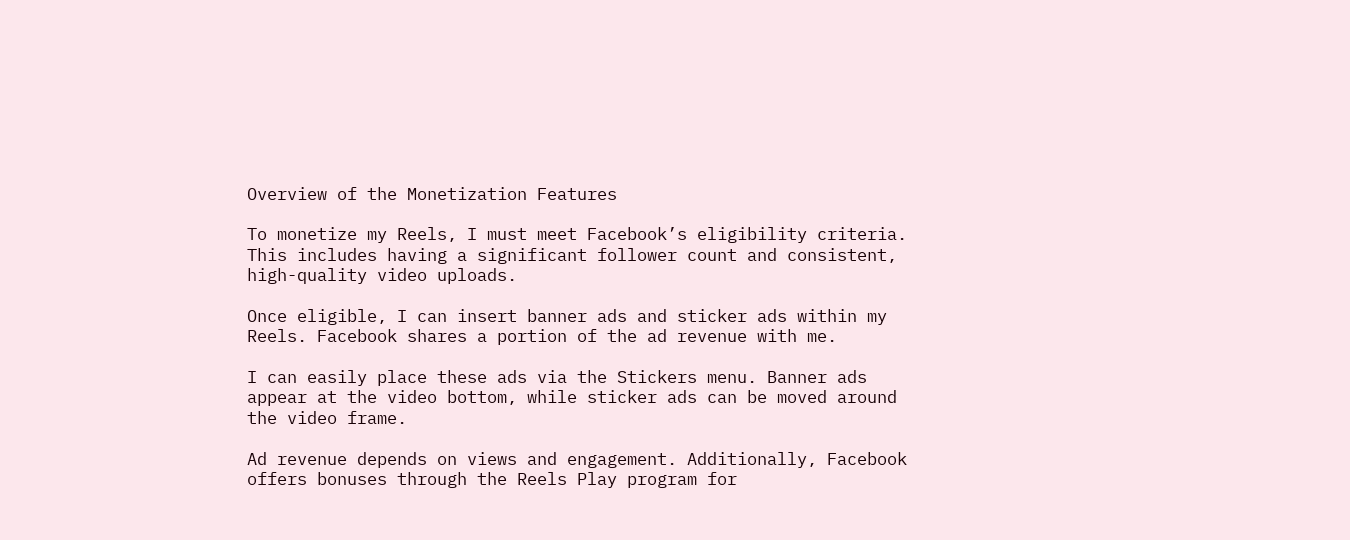Overview of the Monetization Features

To monetize my Reels, I must meet Facebook’s eligibility criteria. This includes having a significant follower count and consistent, high-quality video uploads.

Once eligible, I can insert banner ads and sticker ads within my Reels. Facebook shares a portion of the ad revenue with me.

I can easily place these ads via the Stickers menu. Banner ads appear at the video bottom, while sticker ads can be moved around the video frame.

Ad revenue depends on views and engagement. Additionally, Facebook offers bonuses through the Reels Play program for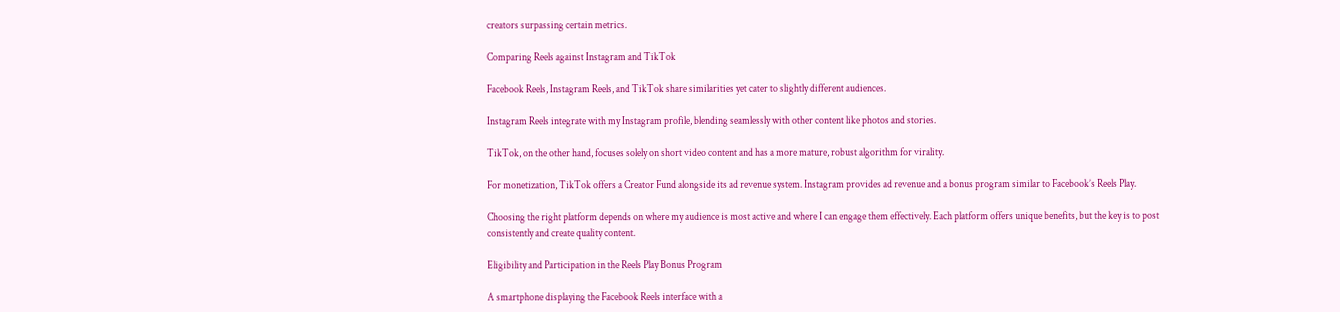creators surpassing certain metrics.

Comparing Reels against Instagram and TikTok

Facebook Reels, Instagram Reels, and TikTok share similarities yet cater to slightly different audiences.

Instagram Reels integrate with my Instagram profile, blending seamlessly with other content like photos and stories.

TikTok, on the other hand, focuses solely on short video content and has a more mature, robust algorithm for virality.

For monetization, TikTok offers a Creator Fund alongside its ad revenue system. Instagram provides ad revenue and a bonus program similar to Facebook’s Reels Play.

Choosing the right platform depends on where my audience is most active and where I can engage them effectively. Each platform offers unique benefits, but the key is to post consistently and create quality content.

Eligibility and Participation in the Reels Play Bonus Program

A smartphone displaying the Facebook Reels interface with a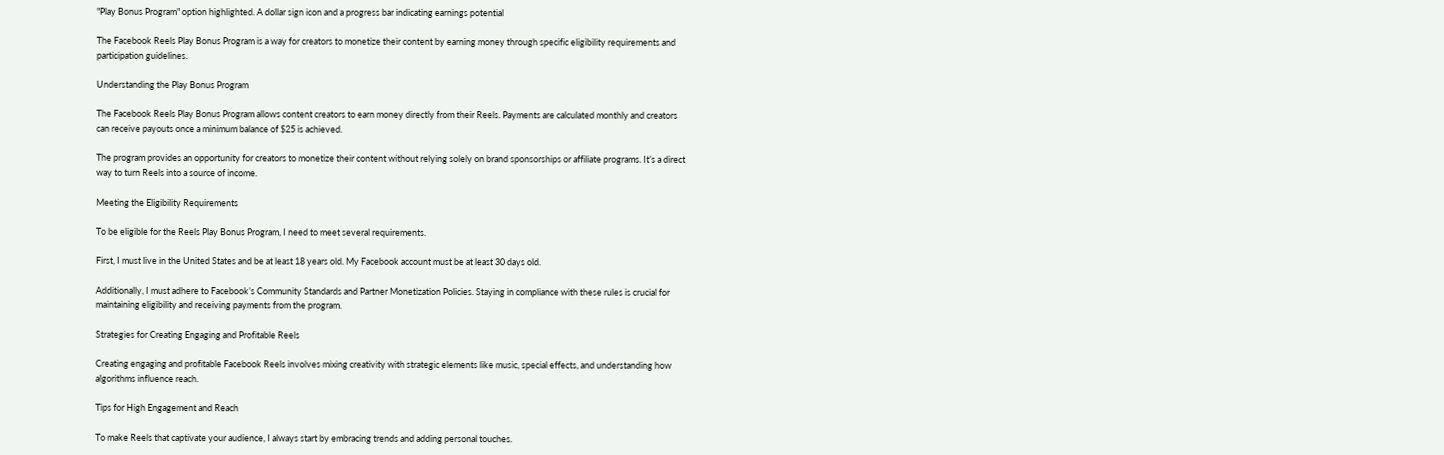"Play Bonus Program" option highlighted. A dollar sign icon and a progress bar indicating earnings potential

The Facebook Reels Play Bonus Program is a way for creators to monetize their content by earning money through specific eligibility requirements and participation guidelines.

Understanding the Play Bonus Program

The Facebook Reels Play Bonus Program allows content creators to earn money directly from their Reels. Payments are calculated monthly and creators can receive payouts once a minimum balance of $25 is achieved.

The program provides an opportunity for creators to monetize their content without relying solely on brand sponsorships or affiliate programs. It’s a direct way to turn Reels into a source of income.

Meeting the Eligibility Requirements

To be eligible for the Reels Play Bonus Program, I need to meet several requirements.

First, I must live in the United States and be at least 18 years old. My Facebook account must be at least 30 days old.

Additionally, I must adhere to Facebook’s Community Standards and Partner Monetization Policies. Staying in compliance with these rules is crucial for maintaining eligibility and receiving payments from the program.

Strategies for Creating Engaging and Profitable Reels

Creating engaging and profitable Facebook Reels involves mixing creativity with strategic elements like music, special effects, and understanding how algorithms influence reach.

Tips for High Engagement and Reach

To make Reels that captivate your audience, I always start by embracing trends and adding personal touches.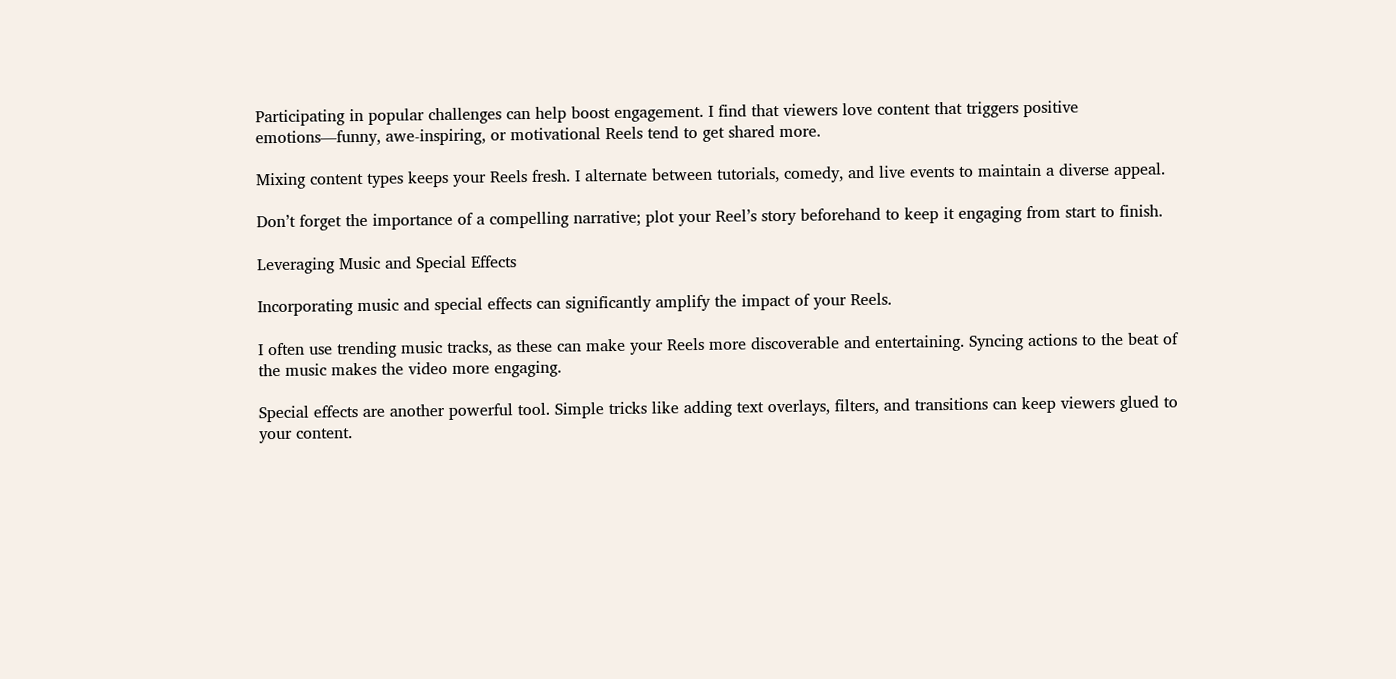Participating in popular challenges can help boost engagement. I find that viewers love content that triggers positive emotions—funny, awe-inspiring, or motivational Reels tend to get shared more.

Mixing content types keeps your Reels fresh. I alternate between tutorials, comedy, and live events to maintain a diverse appeal.

Don’t forget the importance of a compelling narrative; plot your Reel’s story beforehand to keep it engaging from start to finish.

Leveraging Music and Special Effects

Incorporating music and special effects can significantly amplify the impact of your Reels.

I often use trending music tracks, as these can make your Reels more discoverable and entertaining. Syncing actions to the beat of the music makes the video more engaging.

Special effects are another powerful tool. Simple tricks like adding text overlays, filters, and transitions can keep viewers glued to your content.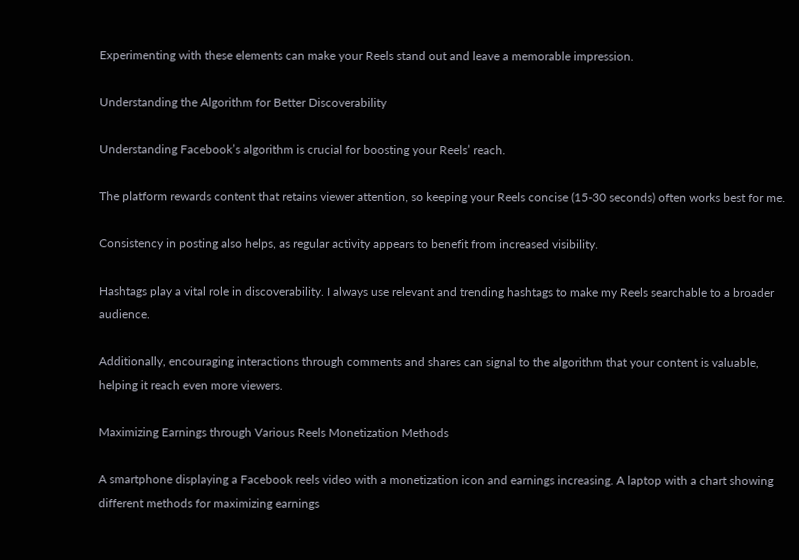Experimenting with these elements can make your Reels stand out and leave a memorable impression.

Understanding the Algorithm for Better Discoverability

Understanding Facebook’s algorithm is crucial for boosting your Reels’ reach.

The platform rewards content that retains viewer attention, so keeping your Reels concise (15-30 seconds) often works best for me.

Consistency in posting also helps, as regular activity appears to benefit from increased visibility.

Hashtags play a vital role in discoverability. I always use relevant and trending hashtags to make my Reels searchable to a broader audience.

Additionally, encouraging interactions through comments and shares can signal to the algorithm that your content is valuable, helping it reach even more viewers.

Maximizing Earnings through Various Reels Monetization Methods

A smartphone displaying a Facebook reels video with a monetization icon and earnings increasing. A laptop with a chart showing different methods for maximizing earnings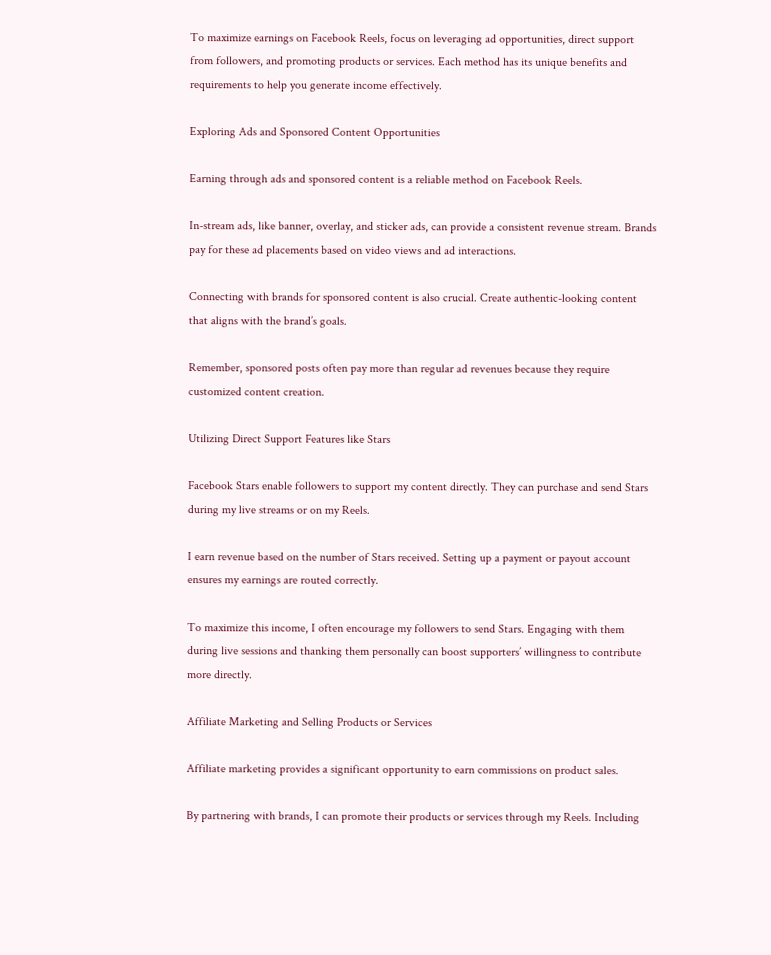To maximize earnings on Facebook Reels, focus on leveraging ad opportunities, direct support from followers, and promoting products or services. Each method has its unique benefits and requirements to help you generate income effectively.

Exploring Ads and Sponsored Content Opportunities

Earning through ads and sponsored content is a reliable method on Facebook Reels.

In-stream ads, like banner, overlay, and sticker ads, can provide a consistent revenue stream. Brands pay for these ad placements based on video views and ad interactions.

Connecting with brands for sponsored content is also crucial. Create authentic-looking content that aligns with the brand’s goals.

Remember, sponsored posts often pay more than regular ad revenues because they require customized content creation.

Utilizing Direct Support Features like Stars

Facebook Stars enable followers to support my content directly. They can purchase and send Stars during my live streams or on my Reels.

I earn revenue based on the number of Stars received. Setting up a payment or payout account ensures my earnings are routed correctly.

To maximize this income, I often encourage my followers to send Stars. Engaging with them during live sessions and thanking them personally can boost supporters’ willingness to contribute more directly.

Affiliate Marketing and Selling Products or Services

Affiliate marketing provides a significant opportunity to earn commissions on product sales.

By partnering with brands, I can promote their products or services through my Reels. Including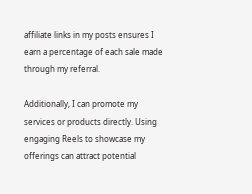affiliate links in my posts ensures I earn a percentage of each sale made through my referral.

Additionally, I can promote my services or products directly. Using engaging Reels to showcase my offerings can attract potential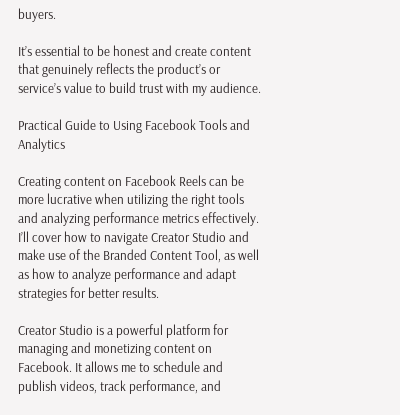buyers.

It’s essential to be honest and create content that genuinely reflects the product’s or service’s value to build trust with my audience.

Practical Guide to Using Facebook Tools and Analytics

Creating content on Facebook Reels can be more lucrative when utilizing the right tools and analyzing performance metrics effectively. I’ll cover how to navigate Creator Studio and make use of the Branded Content Tool, as well as how to analyze performance and adapt strategies for better results.

Creator Studio is a powerful platform for managing and monetizing content on Facebook. It allows me to schedule and publish videos, track performance, and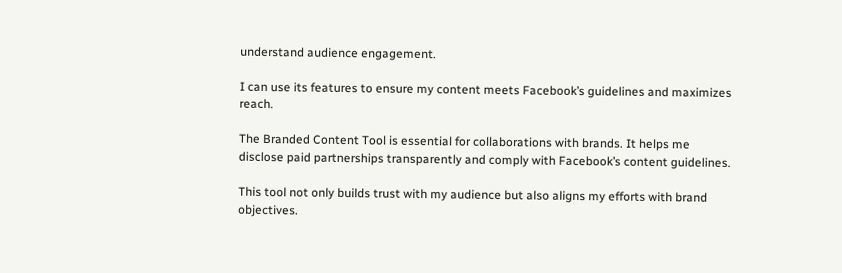understand audience engagement.

I can use its features to ensure my content meets Facebook’s guidelines and maximizes reach.

The Branded Content Tool is essential for collaborations with brands. It helps me disclose paid partnerships transparently and comply with Facebook’s content guidelines.

This tool not only builds trust with my audience but also aligns my efforts with brand objectives.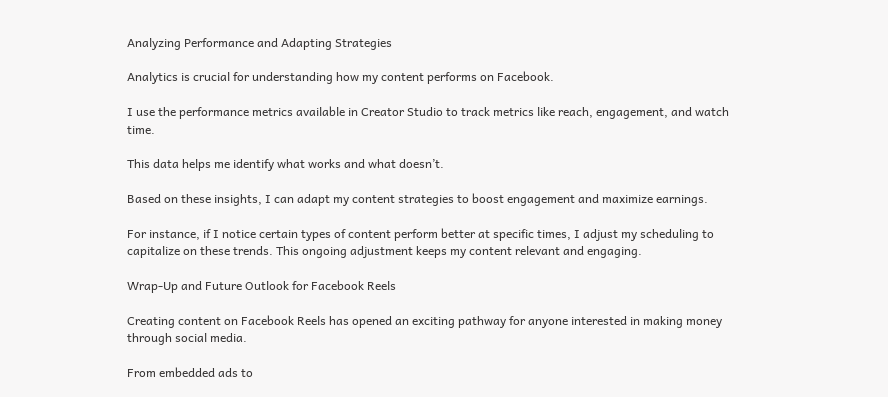Analyzing Performance and Adapting Strategies

Analytics is crucial for understanding how my content performs on Facebook.

I use the performance metrics available in Creator Studio to track metrics like reach, engagement, and watch time.

This data helps me identify what works and what doesn’t.

Based on these insights, I can adapt my content strategies to boost engagement and maximize earnings.

For instance, if I notice certain types of content perform better at specific times, I adjust my scheduling to capitalize on these trends. This ongoing adjustment keeps my content relevant and engaging.

Wrap-Up and Future Outlook for Facebook Reels

Creating content on Facebook Reels has opened an exciting pathway for anyone interested in making money through social media.

From embedded ads to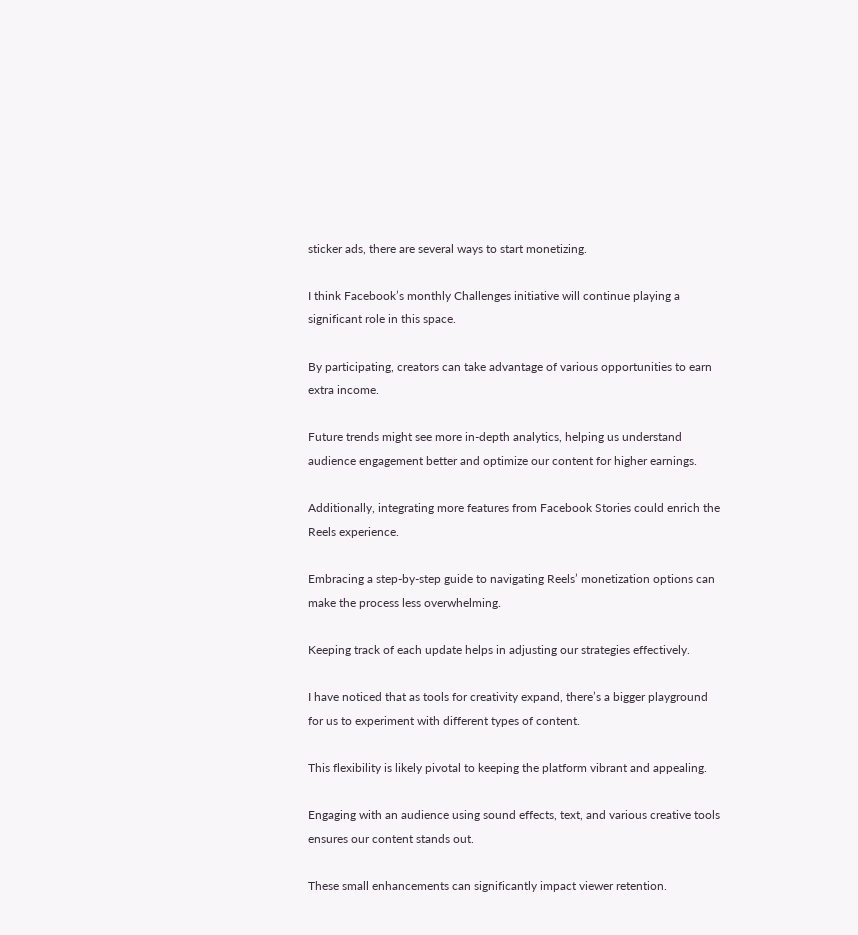sticker ads, there are several ways to start monetizing.

I think Facebook’s monthly Challenges initiative will continue playing a significant role in this space.

By participating, creators can take advantage of various opportunities to earn extra income.

Future trends might see more in-depth analytics, helping us understand audience engagement better and optimize our content for higher earnings.

Additionally, integrating more features from Facebook Stories could enrich the Reels experience.

Embracing a step-by-step guide to navigating Reels’ monetization options can make the process less overwhelming.

Keeping track of each update helps in adjusting our strategies effectively.

I have noticed that as tools for creativity expand, there’s a bigger playground for us to experiment with different types of content.

This flexibility is likely pivotal to keeping the platform vibrant and appealing.

Engaging with an audience using sound effects, text, and various creative tools ensures our content stands out.

These small enhancements can significantly impact viewer retention.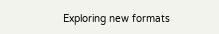Exploring new formats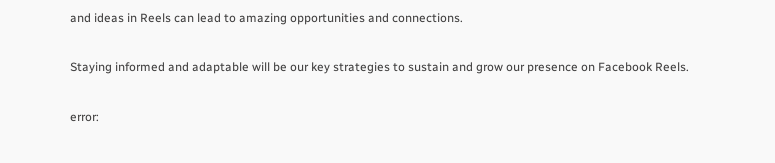and ideas in Reels can lead to amazing opportunities and connections.

Staying informed and adaptable will be our key strategies to sustain and grow our presence on Facebook Reels.

error: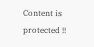Content is protected !!